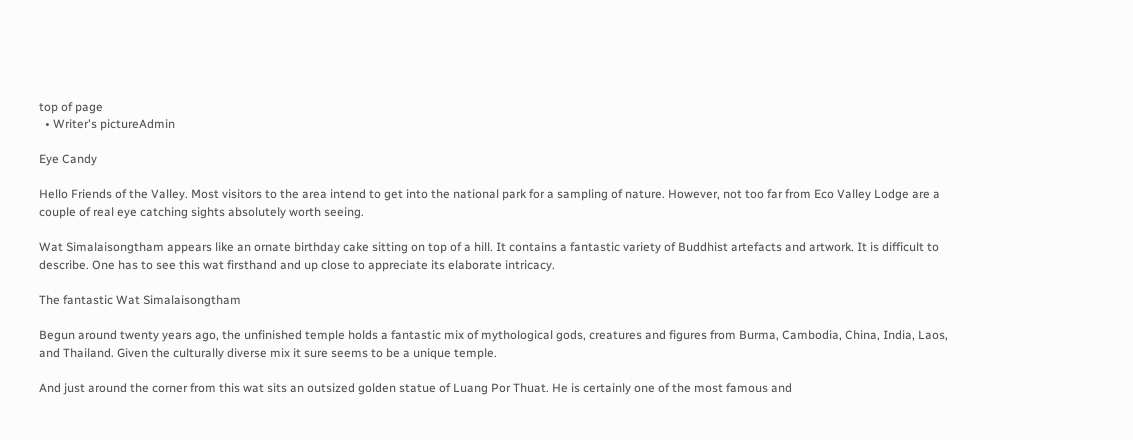top of page
  • Writer's pictureAdmin

Eye Candy

Hello Friends of the Valley. Most visitors to the area intend to get into the national park for a sampling of nature. However, not too far from Eco Valley Lodge are a couple of real eye catching sights absolutely worth seeing.

Wat Simalaisongtham appears like an ornate birthday cake sitting on top of a hill. It contains a fantastic variety of Buddhist artefacts and artwork. It is difficult to describe. One has to see this wat firsthand and up close to appreciate its elaborate intricacy.

The fantastic Wat Simalaisongtham

Begun around twenty years ago, the unfinished temple holds a fantastic mix of mythological gods, creatures and figures from Burma, Cambodia, China, India, Laos, and Thailand. Given the culturally diverse mix it sure seems to be a unique temple.

And just around the corner from this wat sits an outsized golden statue of Luang Por Thuat. He is certainly one of the most famous and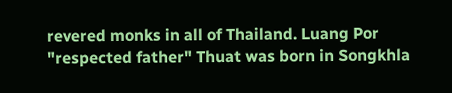revered monks in all of Thailand. Luang Por "respected father" Thuat was born in Songkhla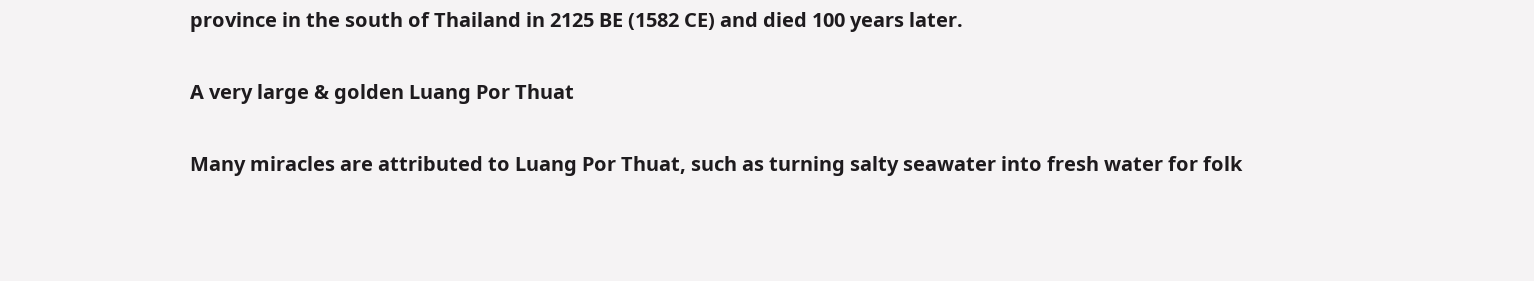province in the south of Thailand in 2125 BE (1582 CE) and died 100 years later.

A very large & golden Luang Por Thuat

Many miracles are attributed to Luang Por Thuat, such as turning salty seawater into fresh water for folk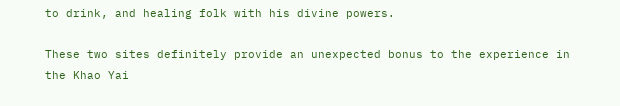to drink, and healing folk with his divine powers.

These two sites definitely provide an unexpected bonus to the experience in the Khao Yai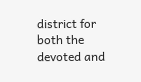district for both the devoted and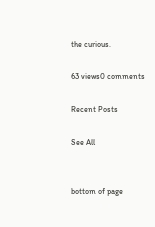the curious.

63 views0 comments

Recent Posts

See All


bottom of page